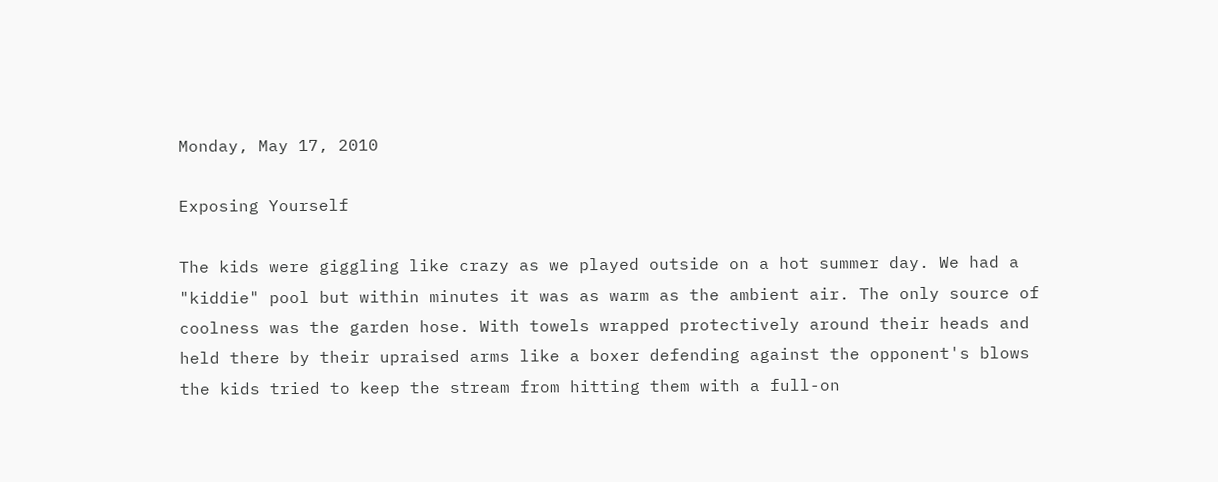Monday, May 17, 2010

Exposing Yourself

The kids were giggling like crazy as we played outside on a hot summer day. We had a "kiddie" pool but within minutes it was as warm as the ambient air. The only source of coolness was the garden hose. With towels wrapped protectively around their heads and held there by their upraised arms like a boxer defending against the opponent's blows the kids tried to keep the stream from hitting them with a full-on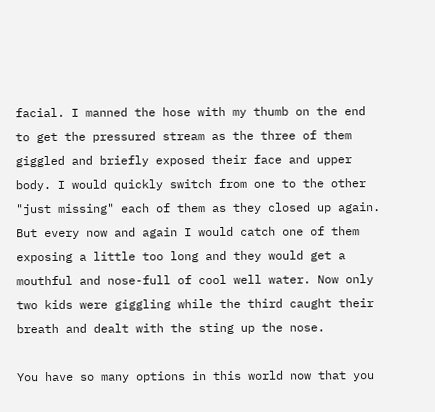facial. I manned the hose with my thumb on the end to get the pressured stream as the three of them giggled and briefly exposed their face and upper body. I would quickly switch from one to the other "just missing" each of them as they closed up again. But every now and again I would catch one of them exposing a little too long and they would get a mouthful and nose-full of cool well water. Now only two kids were giggling while the third caught their breath and dealt with the sting up the nose.

You have so many options in this world now that you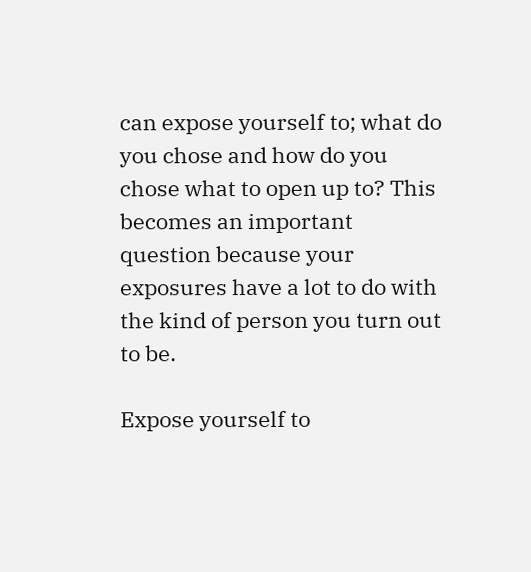can expose yourself to; what do you chose and how do you chose what to open up to? This becomes an important question because your exposures have a lot to do with the kind of person you turn out to be.

Expose yourself to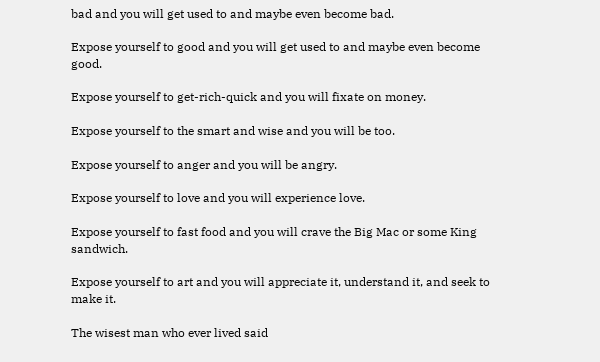bad and you will get used to and maybe even become bad.

Expose yourself to good and you will get used to and maybe even become good.

Expose yourself to get-rich-quick and you will fixate on money.

Expose yourself to the smart and wise and you will be too.

Expose yourself to anger and you will be angry.

Expose yourself to love and you will experience love.

Expose yourself to fast food and you will crave the Big Mac or some King sandwich.

Expose yourself to art and you will appreciate it, understand it, and seek to make it.

The wisest man who ever lived said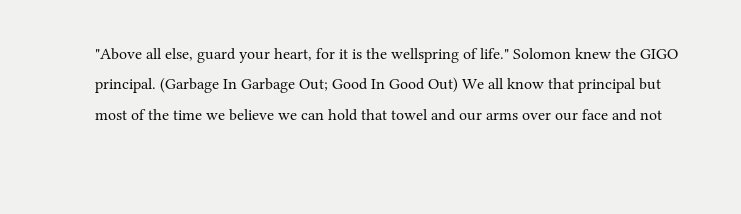"Above all else, guard your heart, for it is the wellspring of life." Solomon knew the GIGO principal. (Garbage In Garbage Out; Good In Good Out) We all know that principal but most of the time we believe we can hold that towel and our arms over our face and not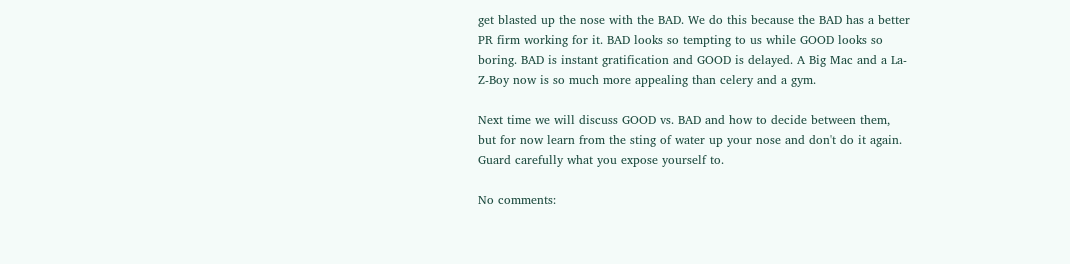get blasted up the nose with the BAD. We do this because the BAD has a better PR firm working for it. BAD looks so tempting to us while GOOD looks so boring. BAD is instant gratification and GOOD is delayed. A Big Mac and a La-Z-Boy now is so much more appealing than celery and a gym.

Next time we will discuss GOOD vs. BAD and how to decide between them, but for now learn from the sting of water up your nose and don't do it again. Guard carefully what you expose yourself to.

No comments: